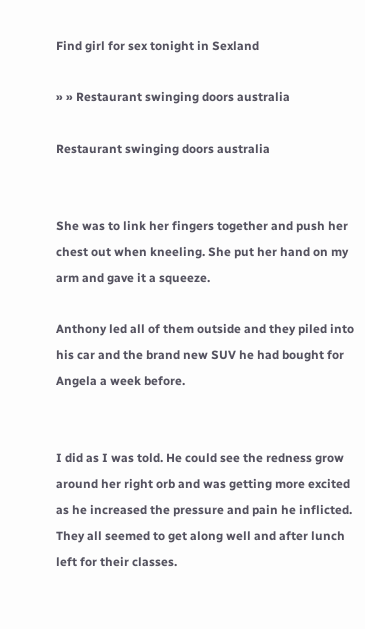Find girl for sex tonight in Sexland

» » Restaurant swinging doors australia

Restaurant swinging doors australia


She was to link her fingers together and push her chest out when kneeling. She put her hand on my arm and gave it a squeeze.

Anthony led all of them outside and they piled into his car and the brand new SUV he had bought for Angela a week before.


I did as I was told. He could see the redness grow around her right orb and was getting more excited as he increased the pressure and pain he inflicted. They all seemed to get along well and after lunch left for their classes.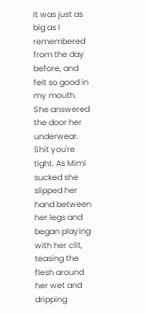It was just as big as I remembered from the day before, and felt so good in my mouth. She answered the door her underwear. Shit you're tight. As Mimi sucked she slipped her hand between her legs and began playing with her clit, teasing the flesh around her wet and dripping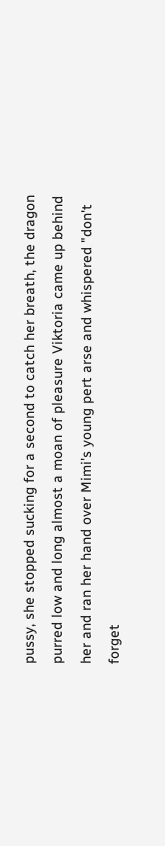pussy, she stopped sucking for a second to catch her breath, the dragon purred low and long almost a moan of pleasure Viktoria came up behind her and ran her hand over Mimi's young pert arse and whispered "don't forget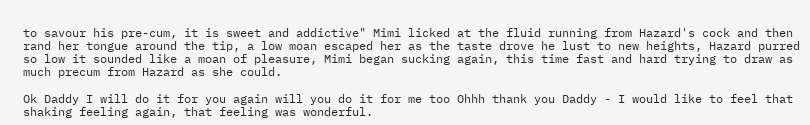to savour his pre-cum, it is sweet and addictive" Mimi licked at the fluid running from Hazard's cock and then rand her tongue around the tip, a low moan escaped her as the taste drove he lust to new heights, Hazard purred so low it sounded like a moan of pleasure, Mimi began sucking again, this time fast and hard trying to draw as much precum from Hazard as she could.

Ok Daddy I will do it for you again will you do it for me too Ohhh thank you Daddy - I would like to feel that shaking feeling again, that feeling was wonderful.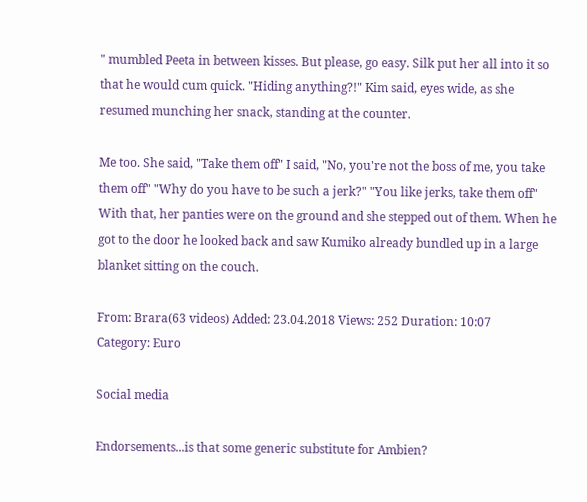" mumbled Peeta in between kisses. But please, go easy. Silk put her all into it so that he would cum quick. "Hiding anything?!" Kim said, eyes wide, as she resumed munching her snack, standing at the counter.

Me too. She said, "Take them off" I said, "No, you're not the boss of me, you take them off" "Why do you have to be such a jerk?" "You like jerks, take them off" With that, her panties were on the ground and she stepped out of them. When he got to the door he looked back and saw Kumiko already bundled up in a large blanket sitting on the couch.

From: Brara(63 videos) Added: 23.04.2018 Views: 252 Duration: 10:07
Category: Euro

Social media

Endorsements...is that some generic substitute for Ambien?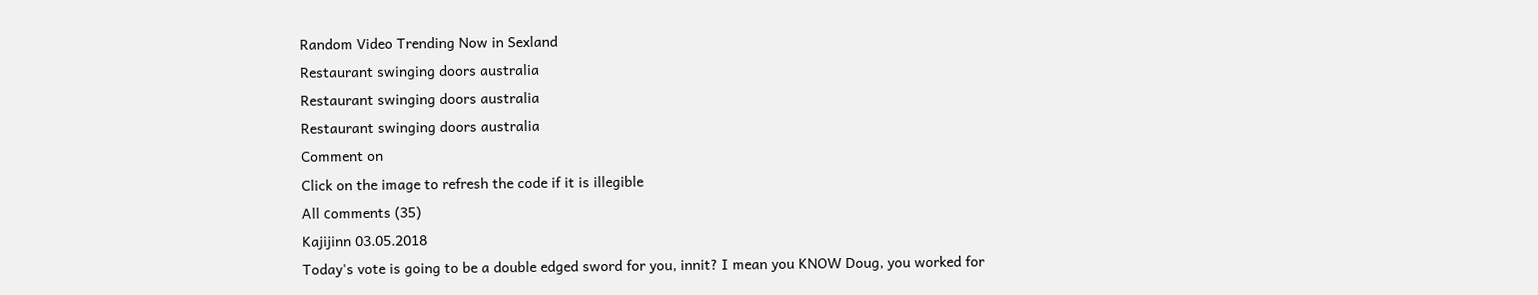Random Video Trending Now in Sexland
Restaurant swinging doors australia
Restaurant swinging doors australia
Restaurant swinging doors australia
Comment on
Click on the image to refresh the code if it is illegible
All сomments (35)
Kajijinn 03.05.2018
Today's vote is going to be a double edged sword for you, innit? I mean you KNOW Doug, you worked for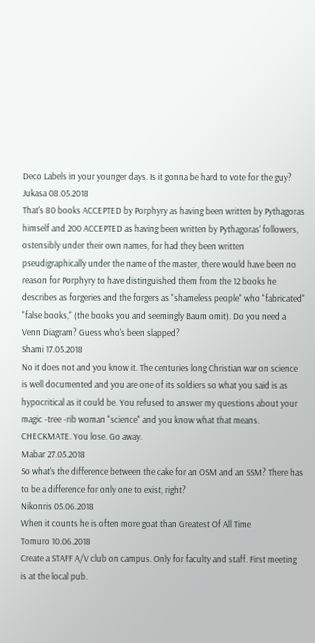Deco Labels in your younger days. Is it gonna be hard to vote for the guy?
Jukasa 08.05.2018
That's 80 books ACCEPTED by Porphyry as having been written by Pythagoras himself and 200 ACCEPTED as having been written by Pythagoras' followers, ostensibly under their own names, for had they been written pseudigraphically under the name of the master, there would have been no reason for Porphyry to have distinguished them from the 12 books he describes as forgeries and the forgers as "shameless people" who "fabricated" "false books," (the books you and seemingly Baum omit). Do you need a Venn Diagram? Guess who's been slapped?
Shami 17.05.2018
No it does not and you know it. The centuries long Christian war on science is well documented and you are one of its soldiers so what you said is as hypocritical as it could be. You refused to answer my questions about your magic -tree -rib woman "science" and you know what that means. CHECKMATE. You lose. Go away.
Mabar 27.05.2018
So what's the difference between the cake for an OSM and an SSM? There has to be a difference for only one to exist, right?
Nikonris 05.06.2018
When it counts he is often more goat than Greatest Of All Time
Tomuro 10.06.2018
Create a STAFF A/V club on campus. Only for faculty and staff. First meeting is at the local pub.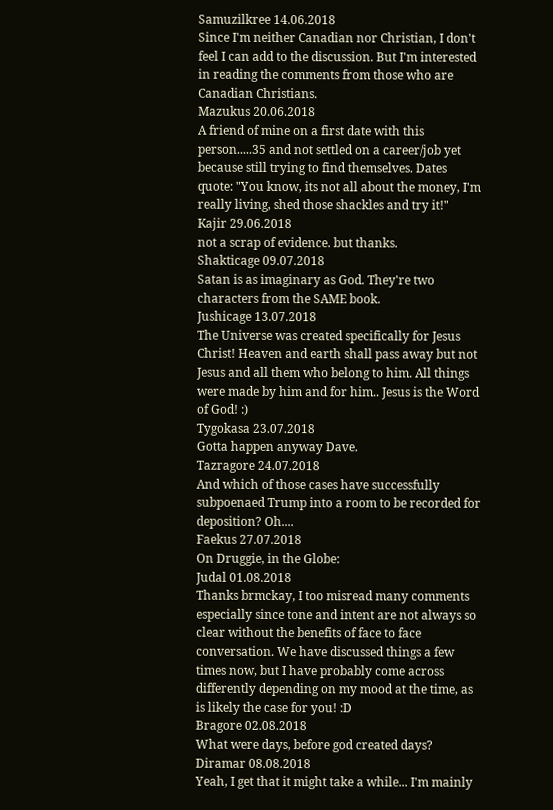Samuzilkree 14.06.2018
Since I'm neither Canadian nor Christian, I don't feel I can add to the discussion. But I'm interested in reading the comments from those who are Canadian Christians.
Mazukus 20.06.2018
A friend of mine on a first date with this person.....35 and not settled on a career/job yet because still trying to find themselves. Dates quote: "You know, its not all about the money, I'm really living, shed those shackles and try it!"
Kajir 29.06.2018
not a scrap of evidence. but thanks.
Shakticage 09.07.2018
Satan is as imaginary as God. They're two characters from the SAME book.
Jushicage 13.07.2018
The Universe was created specifically for Jesus Christ! Heaven and earth shall pass away but not Jesus and all them who belong to him. All things were made by him and for him.. Jesus is the Word of God! :)
Tygokasa 23.07.2018
Gotta happen anyway Dave.
Tazragore 24.07.2018
And which of those cases have successfully subpoenaed Trump into a room to be recorded for deposition? Oh....
Faekus 27.07.2018
On Druggie, in the Globe:
Judal 01.08.2018
Thanks brmckay, I too misread many comments especially since tone and intent are not always so clear without the benefits of face to face conversation. We have discussed things a few times now, but I have probably come across differently depending on my mood at the time, as is likely the case for you! :D
Bragore 02.08.2018
What were days, before god created days?
Diramar 08.08.2018
Yeah, I get that it might take a while... I'm mainly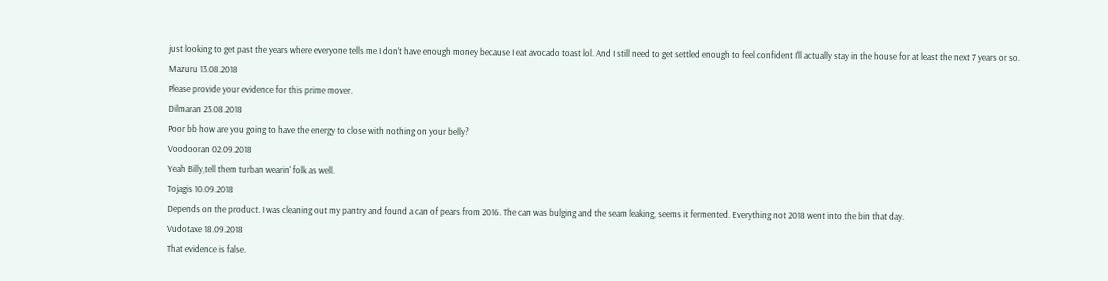just looking to get past the years where everyone tells me I don't have enough money because I eat avocado toast lol. And I still need to get settled enough to feel confident I'll actually stay in the house for at least the next 7 years or so.
Mazuru 13.08.2018
Please provide your evidence for this prime mover.
Dilmaran 23.08.2018
Poor bb how are you going to have the energy to close with nothing on your belly?
Voodooran 02.09.2018
Yeah Billy,tell them turban wearin' folk as well.
Tojagis 10.09.2018
Depends on the product. I was cleaning out my pantry and found a can of pears from 2016. The can was bulging and the seam leaking, seems it fermented. Everything not 2018 went into the bin that day.
Vudotaxe 18.09.2018
That evidence is false.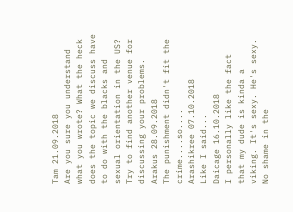Tam 21.09.2018
Are you sure you understand what you wrote? What the heck does the topic we discuss have to do with the blacks and sexual orientation in the US? Try to find another venue for discussing your problems.
Arakus 28.09.2018
The punishment didn't fit the crime....so....
Arashikree 07.10.2018
Like I said...
Daicage 16.10.2018
I personally like the fact that my dude is kinda a viking. It's sexy. He's sexy. No shame in the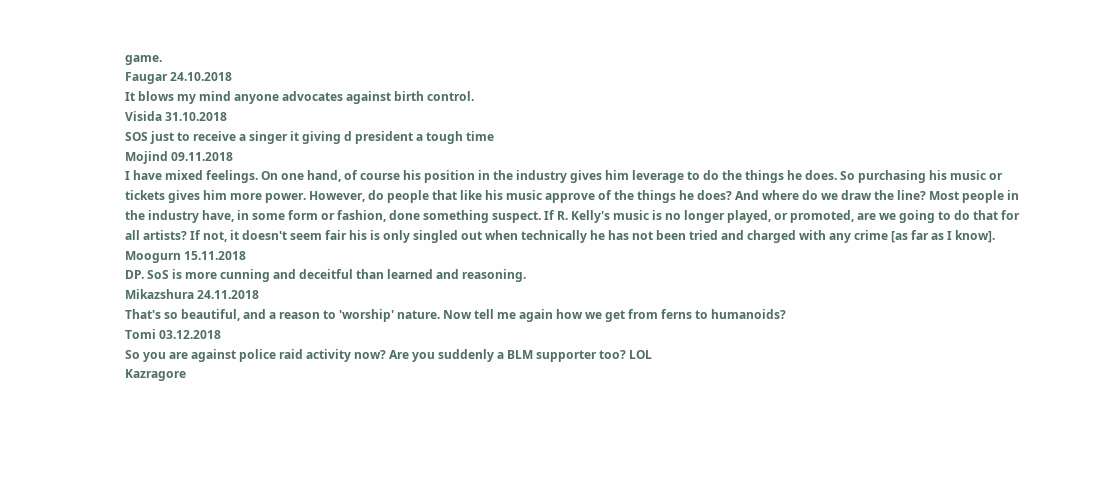game.
Faugar 24.10.2018
It blows my mind anyone advocates against birth control.
Visida 31.10.2018
SOS just to receive a singer it giving d president a tough time
Mojind 09.11.2018
I have mixed feelings. On one hand, of course his position in the industry gives him leverage to do the things he does. So purchasing his music or tickets gives him more power. However, do people that like his music approve of the things he does? And where do we draw the line? Most people in the industry have, in some form or fashion, done something suspect. If R. Kelly's music is no longer played, or promoted, are we going to do that for all artists? If not, it doesn't seem fair his is only singled out when technically he has not been tried and charged with any crime [as far as I know].
Moogurn 15.11.2018
DP. SoS is more cunning and deceitful than learned and reasoning.
Mikazshura 24.11.2018
That's so beautiful, and a reason to 'worship' nature. Now tell me again how we get from ferns to humanoids?
Tomi 03.12.2018
So you are against police raid activity now? Are you suddenly a BLM supporter too? LOL
Kazragore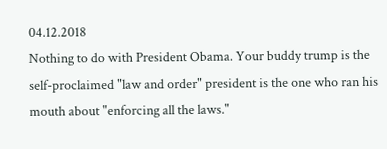04.12.2018
Nothing to do with President Obama. Your buddy trump is the self-proclaimed "law and order" president is the one who ran his mouth about "enforcing all the laws."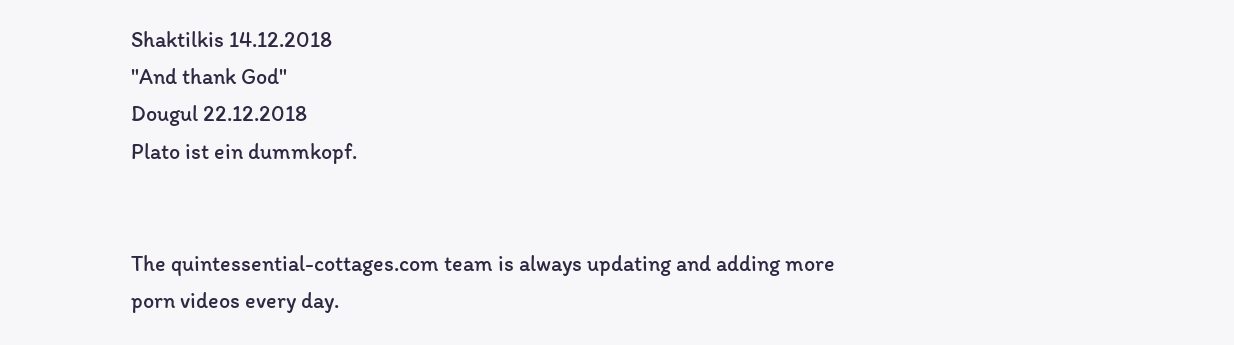Shaktilkis 14.12.2018
"And thank God"
Dougul 22.12.2018
Plato ist ein dummkopf.


The quintessential-cottages.com team is always updating and adding more porn videos every day.